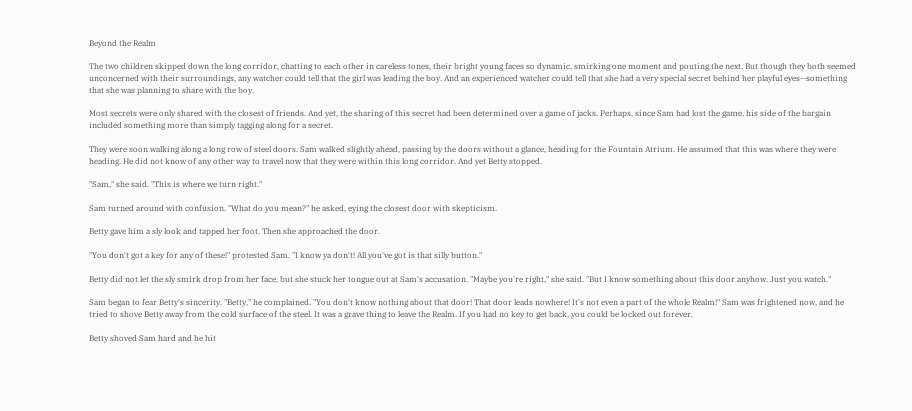Beyond the Realm

The two children skipped down the long corridor, chatting to each other in careless tones, their bright young faces so dynamic, smirking one moment and pouting the next. But though they both seemed unconcerned with their surroundings, any watcher could tell that the girl was leading the boy. And an experienced watcher could tell that she had a very special secret behind her playful eyes--something that she was planning to share with the boy.

Most secrets were only shared with the closest of friends. And yet, the sharing of this secret had been determined over a game of jacks. Perhaps, since Sam had lost the game, his side of the bargain included something more than simply tagging along for a secret.

They were soon walking along a long row of steel doors. Sam walked slightly ahead, passing by the doors without a glance, heading for the Fountain Atrium. He assumed that this was where they were heading. He did not know of any other way to travel now that they were within this long corridor. And yet Betty stopped.

"Sam," she said. "This is where we turn right."

Sam turned around with confusion. "What do you mean?" he asked, eying the closest door with skepticism.

Betty gave him a sly look and tapped her foot. Then she approached the door.

"You don't got a key for any of these!" protested Sam. "I know ya don't! All you've got is that silly button."

Betty did not let the sly smirk drop from her face, but she stuck her tongue out at Sam's accusation. "Maybe you're right," she said. "But I know something about this door anyhow. Just you watch."

Sam began to fear Betty's sincerity. "Betty," he complained. "You don't know nothing about that door! That door leads nowhere! It's not even a part of the whole Realm!" Sam was frightened now, and he tried to shove Betty away from the cold surface of the steel. It was a grave thing to leave the Realm. If you had no key to get back, you could be locked out forever.

Betty shoved Sam hard and he hit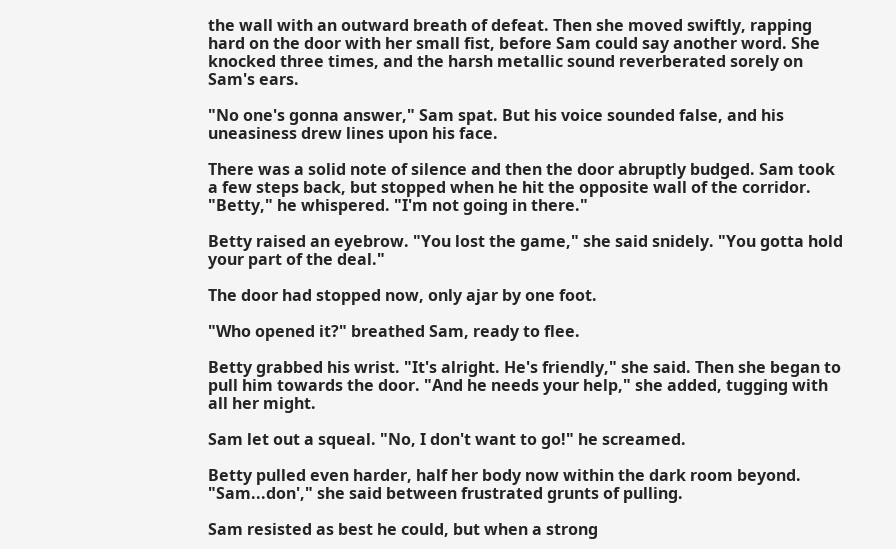the wall with an outward breath of defeat. Then she moved swiftly, rapping hard on the door with her small fist, before Sam could say another word. She knocked three times, and the harsh metallic sound reverberated sorely on Sam's ears.

"No one's gonna answer," Sam spat. But his voice sounded false, and his uneasiness drew lines upon his face.

There was a solid note of silence and then the door abruptly budged. Sam took a few steps back, but stopped when he hit the opposite wall of the corridor. "Betty," he whispered. "I'm not going in there."

Betty raised an eyebrow. "You lost the game," she said snidely. "You gotta hold your part of the deal."

The door had stopped now, only ajar by one foot.

"Who opened it?" breathed Sam, ready to flee.

Betty grabbed his wrist. "It's alright. He's friendly," she said. Then she began to pull him towards the door. "And he needs your help," she added, tugging with all her might.

Sam let out a squeal. "No, I don't want to go!" he screamed.

Betty pulled even harder, half her body now within the dark room beyond. "Sam...don'," she said between frustrated grunts of pulling.

Sam resisted as best he could, but when a strong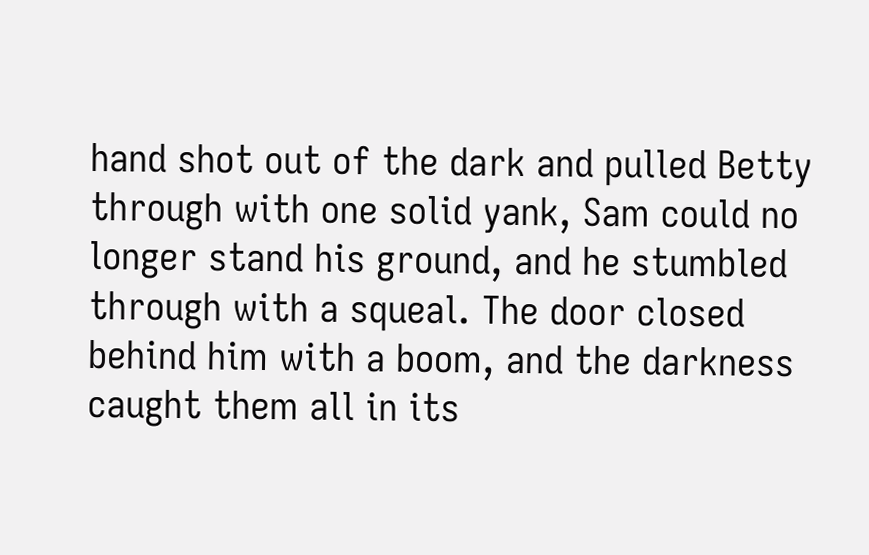hand shot out of the dark and pulled Betty through with one solid yank, Sam could no longer stand his ground, and he stumbled through with a squeal. The door closed behind him with a boom, and the darkness caught them all in its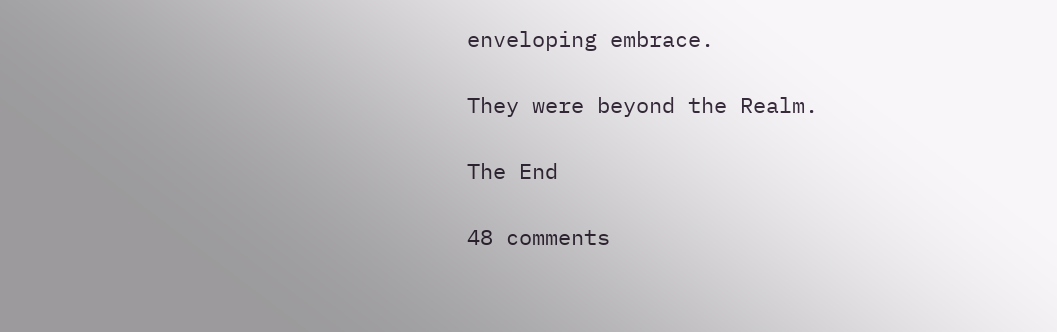enveloping embrace.

They were beyond the Realm.

The End

48 comments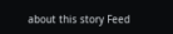about this story Feed